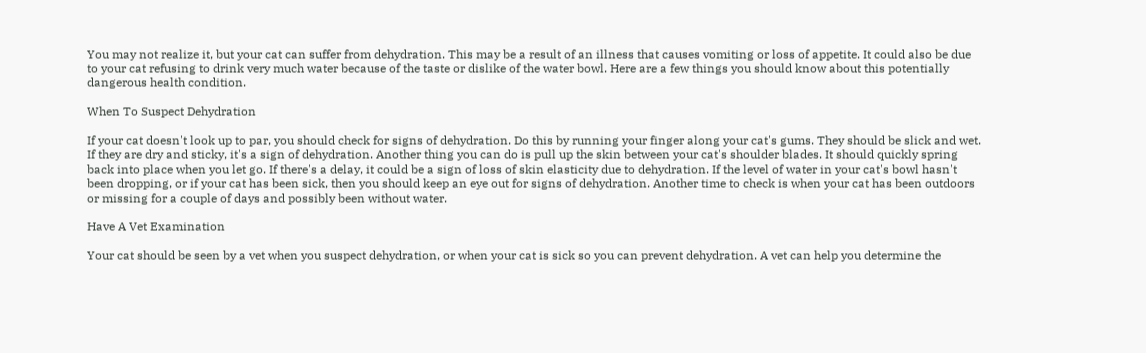You may not realize it, but your cat can suffer from dehydration. This may be a result of an illness that causes vomiting or loss of appetite. It could also be due to your cat refusing to drink very much water because of the taste or dislike of the water bowl. Here are a few things you should know about this potentially dangerous health condition.

When To Suspect Dehydration

If your cat doesn't look up to par, you should check for signs of dehydration. Do this by running your finger along your cat's gums. They should be slick and wet. If they are dry and sticky, it's a sign of dehydration. Another thing you can do is pull up the skin between your cat's shoulder blades. It should quickly spring back into place when you let go. If there's a delay, it could be a sign of loss of skin elasticity due to dehydration. If the level of water in your cat's bowl hasn't been dropping, or if your cat has been sick, then you should keep an eye out for signs of dehydration. Another time to check is when your cat has been outdoors or missing for a couple of days and possibly been without water.

Have A Vet Examination

Your cat should be seen by a vet when you suspect dehydration, or when your cat is sick so you can prevent dehydration. A vet can help you determine the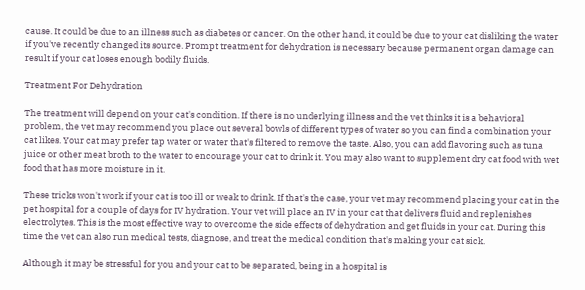cause. It could be due to an illness such as diabetes or cancer. On the other hand, it could be due to your cat disliking the water if you've recently changed its source. Prompt treatment for dehydration is necessary because permanent organ damage can result if your cat loses enough bodily fluids.

Treatment For Dehydration

The treatment will depend on your cat's condition. If there is no underlying illness and the vet thinks it is a behavioral problem, the vet may recommend you place out several bowls of different types of water so you can find a combination your cat likes. Your cat may prefer tap water or water that's filtered to remove the taste. Also, you can add flavoring such as tuna juice or other meat broth to the water to encourage your cat to drink it. You may also want to supplement dry cat food with wet food that has more moisture in it.

These tricks won't work if your cat is too ill or weak to drink. If that's the case, your vet may recommend placing your cat in the pet hospital for a couple of days for IV hydration. Your vet will place an IV in your cat that delivers fluid and replenishes electrolytes. This is the most effective way to overcome the side effects of dehydration and get fluids in your cat. During this time the vet can also run medical tests, diagnose, and treat the medical condition that's making your cat sick.

Although it may be stressful for you and your cat to be separated, being in a hospital is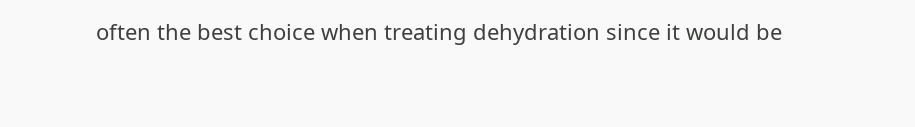often the best choice when treating dehydration since it would be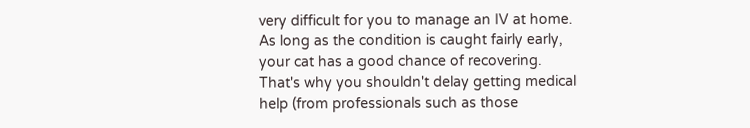very difficult for you to manage an IV at home. As long as the condition is caught fairly early, your cat has a good chance of recovering. That's why you shouldn't delay getting medical help (from professionals such as those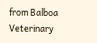from Balboa Veterinary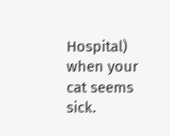Hospital) when your cat seems sick.